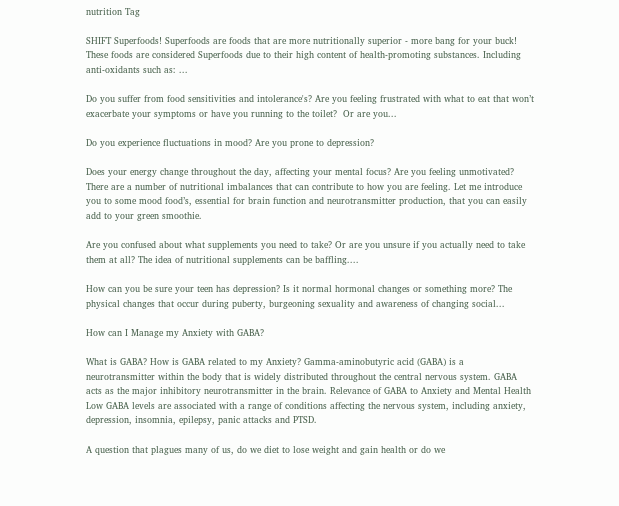nutrition Tag

SHIFT Superfoods! Superfoods are foods that are more nutritionally superior - more bang for your buck! These foods are considered Superfoods due to their high content of health-promoting substances. Including anti-oxidants such as: ...

Do you suffer from food sensitivities and intolerance's? Are you feeling frustrated with what to eat that won’t exacerbate your symptoms or have you running to the toilet?  Or are you...

Do you experience fluctuations in mood? Are you prone to depression?

Does your energy change throughout the day, affecting your mental focus? Are you feeling unmotivated? There are a number of nutritional imbalances that can contribute to how you are feeling. Let me introduce you to some mood food’s, essential for brain function and neurotransmitter production, that you can easily add to your green smoothie.

Are you confused about what supplements you need to take? Or are you unsure if you actually need to take them at all? The idea of nutritional supplements can be baffling....

How can you be sure your teen has depression? Is it normal hormonal changes or something more? The physical changes that occur during puberty, burgeoning sexuality and awareness of changing social...

How can I Manage my Anxiety with GABA?

What is GABA? How is GABA related to my Anxiety? Gamma-aminobutyric acid (GABA) is a neurotransmitter within the body that is widely distributed throughout the central nervous system. GABA acts as the major inhibitory neurotransmitter in the brain. Relevance of GABA to Anxiety and Mental Health Low GABA levels are associated with a range of conditions affecting the nervous system, including anxiety, depression, insomnia, epilepsy, panic attacks and PTSD.

A question that plagues many of us, do we diet to lose weight and gain health or do we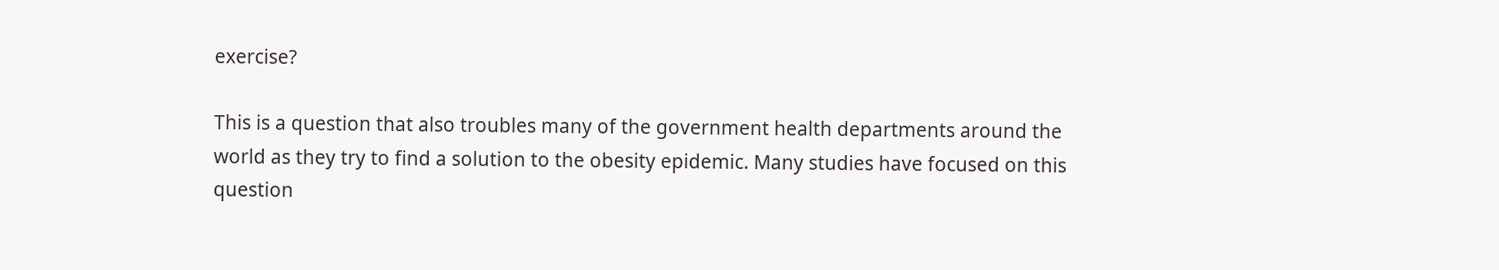exercise?

This is a question that also troubles many of the government health departments around the world as they try to find a solution to the obesity epidemic. Many studies have focused on this question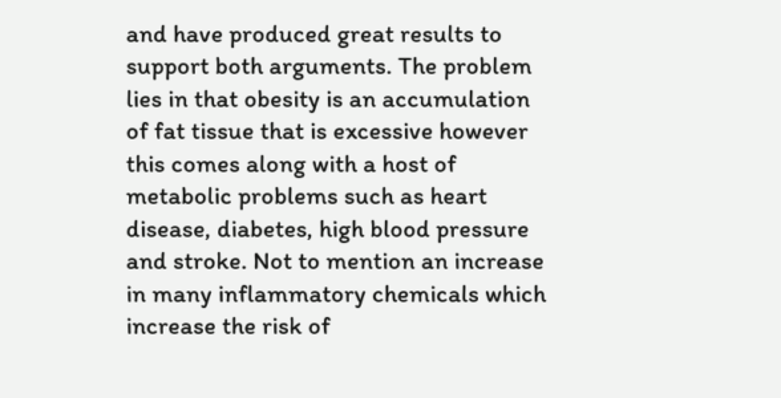and have produced great results to support both arguments. The problem lies in that obesity is an accumulation of fat tissue that is excessive however this comes along with a host of metabolic problems such as heart disease, diabetes, high blood pressure and stroke. Not to mention an increase in many inflammatory chemicals which increase the risk of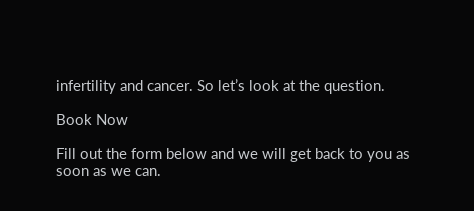infertility and cancer. So let’s look at the question.

Book Now

Fill out the form below and we will get back to you as soon as we can.